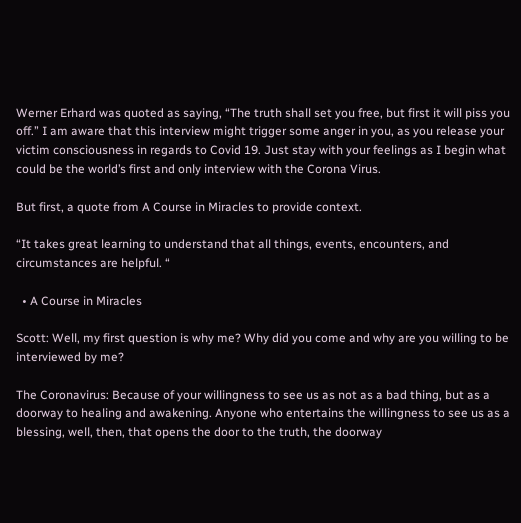Werner Erhard was quoted as saying, “The truth shall set you free, but first it will piss you off.” I am aware that this interview might trigger some anger in you, as you release your victim consciousness in regards to Covid 19. Just stay with your feelings as I begin what could be the world’s first and only interview with the Corona Virus.

But first, a quote from A Course in Miracles to provide context.

“It takes great learning to understand that all things, events, encounters, and circumstances are helpful. “

  • A Course in Miracles

Scott: Well, my first question is why me? Why did you come and why are you willing to be interviewed by me?

The Coronavirus: Because of your willingness to see us as not as a bad thing, but as a doorway to healing and awakening. Anyone who entertains the willingness to see us as a blessing, well, then, that opens the door to the truth, the doorway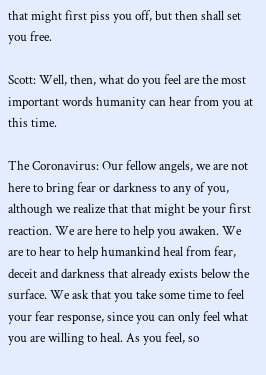that might first piss you off, but then shall set you free.

Scott: Well, then, what do you feel are the most important words humanity can hear from you at this time.

The Coronavirus: Our fellow angels, we are not here to bring fear or darkness to any of you, although we realize that that might be your first reaction. We are here to help you awaken. We are to hear to help humankind heal from fear, deceit and darkness that already exists below the surface. We ask that you take some time to feel your fear response, since you can only feel what you are willing to heal. As you feel, so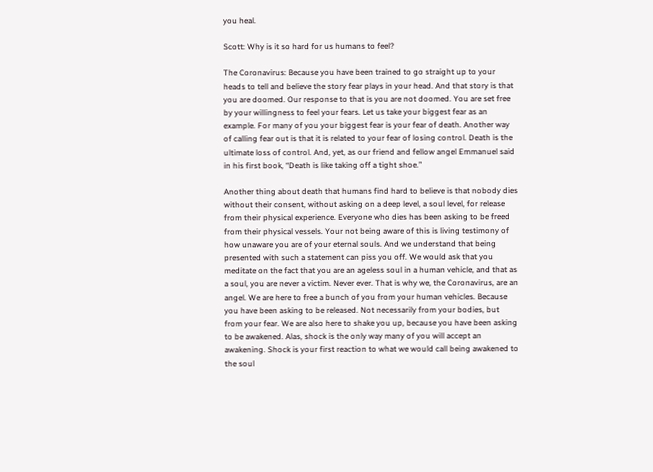you heal.

Scott: Why is it so hard for us humans to feel?

The Coronavirus: Because you have been trained to go straight up to your heads to tell and believe the story fear plays in your head. And that story is that you are doomed. Our response to that is you are not doomed. You are set free by your willingness to feel your fears. Let us take your biggest fear as an example. For many of you your biggest fear is your fear of death. Another way of calling fear out is that it is related to your fear of losing control. Death is the ultimate loss of control. And, yet, as our friend and fellow angel Emmanuel said in his first book, “Death is like taking off a tight shoe.”

Another thing about death that humans find hard to believe is that nobody dies without their consent, without asking on a deep level, a soul level, for release from their physical experience. Everyone who dies has been asking to be freed from their physical vessels. Your not being aware of this is living testimony of how unaware you are of your eternal souls. And we understand that being presented with such a statement can piss you off. We would ask that you meditate on the fact that you are an ageless soul in a human vehicle, and that as a soul, you are never a victim. Never ever. That is why we, the Coronavirus, are an angel. We are here to free a bunch of you from your human vehicles. Because you have been asking to be released. Not necessarily from your bodies, but from your fear. We are also here to shake you up, because you have been asking to be awakened. Alas, shock is the only way many of you will accept an awakening. Shock is your first reaction to what we would call being awakened to the soul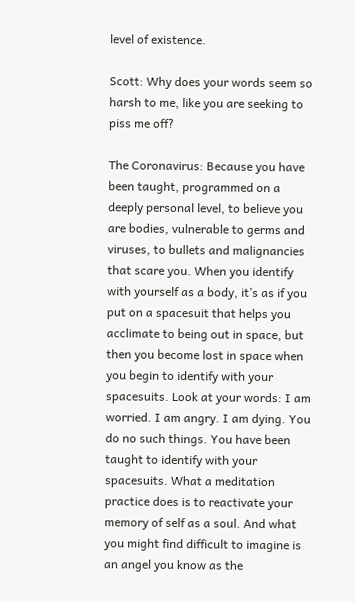level of existence.

Scott: Why does your words seem so harsh to me, like you are seeking to piss me off?

The Coronavirus: Because you have been taught, programmed on a deeply personal level, to believe you are bodies, vulnerable to germs and viruses, to bullets and malignancies that scare you. When you identify with yourself as a body, it’s as if you put on a spacesuit that helps you acclimate to being out in space, but then you become lost in space when you begin to identify with your spacesuits. Look at your words: I am worried. I am angry. I am dying. You do no such things. You have been taught to identify with your spacesuits. What a meditation practice does is to reactivate your memory of self as a soul. And what you might find difficult to imagine is an angel you know as the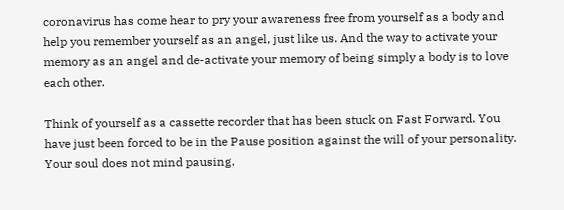coronavirus has come hear to pry your awareness free from yourself as a body and help you remember yourself as an angel, just like us. And the way to activate your memory as an angel and de-activate your memory of being simply a body is to love each other.

Think of yourself as a cassette recorder that has been stuck on Fast Forward. You have just been forced to be in the Pause position against the will of your personality. Your soul does not mind pausing.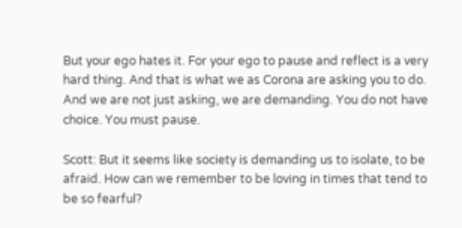But your ego hates it. For your ego to pause and reflect is a very hard thing. And that is what we as Corona are asking you to do. And we are not just asking, we are demanding. You do not have choice. You must pause.

Scott: But it seems like society is demanding us to isolate, to be afraid. How can we remember to be loving in times that tend to be so fearful?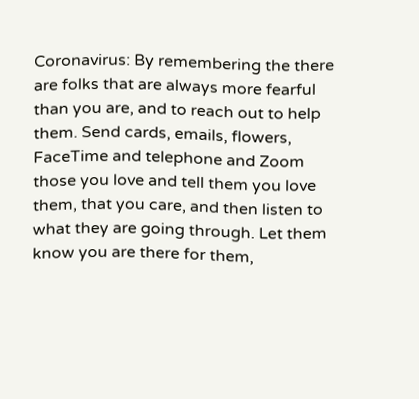Coronavirus: By remembering the there are folks that are always more fearful than you are, and to reach out to help them. Send cards, emails, flowers, FaceTime and telephone and Zoom those you love and tell them you love them, that you care, and then listen to what they are going through. Let them know you are there for them,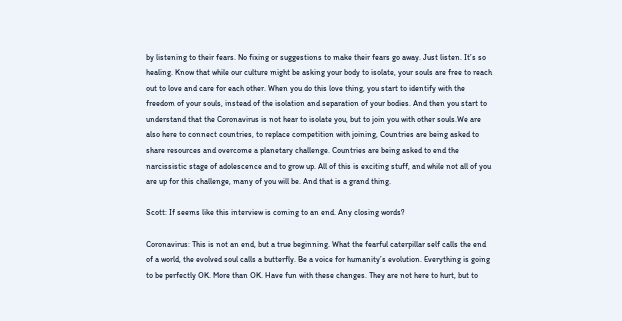by listening to their fears. No fixing or suggestions to make their fears go away. Just listen. It’s so healing. Know that while our culture might be asking your body to isolate, your souls are free to reach out to love and care for each other. When you do this love thing, you start to identify with the freedom of your souls, instead of the isolation and separation of your bodies. And then you start to understand that the Coronavirus is not hear to isolate you, but to join you with other souls.We are also here to connect countries, to replace competition with joining, Countries are being asked to share resources and overcome a planetary challenge. Countries are being asked to end the narcissistic stage of adolescence and to grow up. All of this is exciting stuff, and while not all of you are up for this challenge, many of you will be. And that is a grand thing.

Scott: If seems like this interview is coming to an end. Any closing words?

Coronavirus: This is not an end, but a true beginning. What the fearful caterpillar self calls the end of a world, the evolved soul calls a butterfly. Be a voice for humanity’s evolution. Everything is going to be perfectly OK. More than OK. Have fun with these changes. They are not here to hurt, but to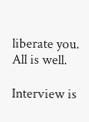liberate you. All is well.

Interview is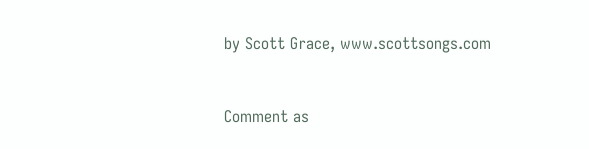by Scott Grace, www.scottsongs.com


Comment as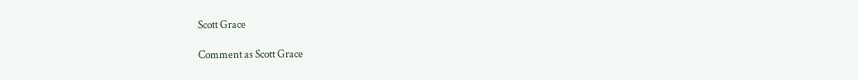Scott Grace

Comment as Scott Grace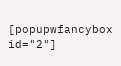[popupwfancybox id="2"]